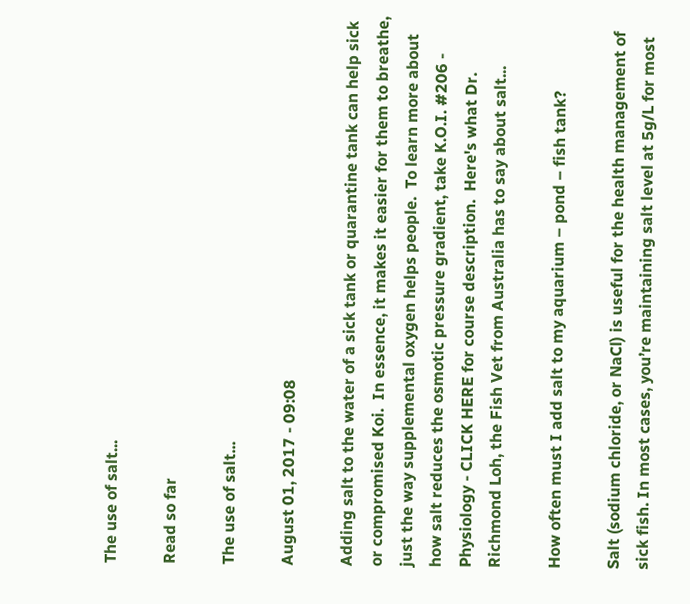The use of salt...

Read so far

The use of salt...

August 01, 2017 - 09:08

Adding salt to the water of a sick tank or quarantine tank can help sick or compromised Koi.  In essence, it makes it easier for them to breathe, just the way supplemental oxygen helps people.  To learn more about how salt reduces the osmotic pressure gradient, take K.O.I. #206 - Physiology - CLICK HERE for course description.  Here's what Dr. Richmond Loh, the Fish Vet from Australia has to say about salt...

How often must I add salt to my aquarium – pond – fish tank?

Salt (sodium chloride, or NaCl) is useful for the health management of sick fish. In most cases, you’re maintaining salt level at 5g/L for most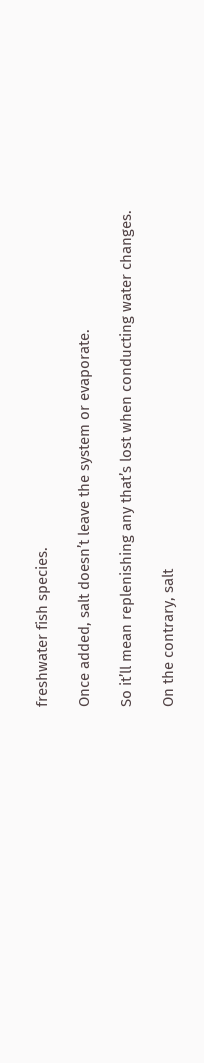freshwater fish species.

Once added, salt doesn’t leave the system or evaporate.

So it’ll mean replenishing any that’s lost when conducting water changes.

On the contrary, salt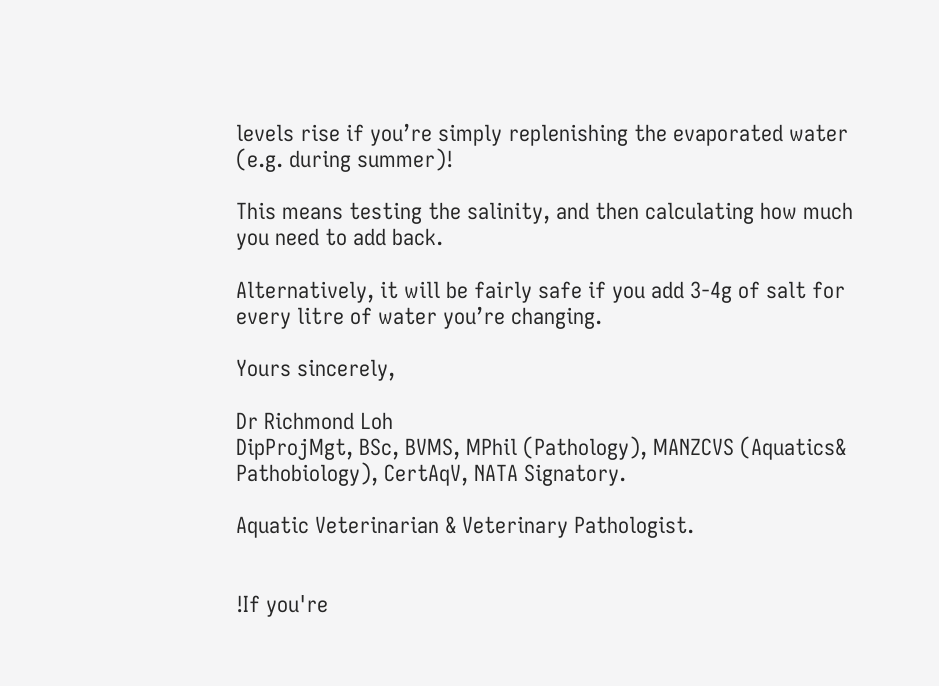levels rise if you’re simply replenishing the evaporated water (e.g. during summer)!

This means testing the salinity, and then calculating how much you need to add back.

Alternatively, it will be fairly safe if you add 3-4g of salt for every litre of water you’re changing.

Yours sincerely,

Dr Richmond Loh
DipProjMgt, BSc, BVMS, MPhil (Pathology), MANZCVS (Aquatics& Pathobiology), CertAqV, NATA Signatory.

Aquatic Veterinarian & Veterinary Pathologist.


!If you're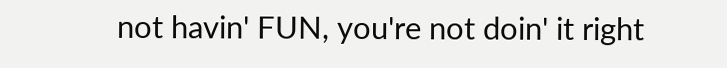not havin' FUN, you're not doin' it right